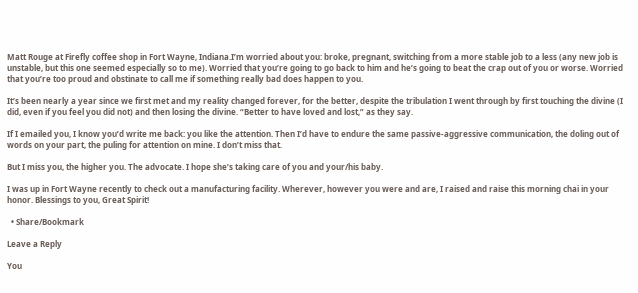Matt Rouge at Firefly coffee shop in Fort Wayne, Indiana.I’m worried about you: broke, pregnant, switching from a more stable job to a less (any new job is unstable, but this one seemed especially so to me). Worried that you’re going to go back to him and he’s going to beat the crap out of you or worse. Worried that you’re too proud and obstinate to call me if something really bad does happen to you.

It’s been nearly a year since we first met and my reality changed forever, for the better, despite the tribulation I went through by first touching the divine (I did, even if you feel you did not) and then losing the divine. “Better to have loved and lost,” as they say.

If I emailed you, I know you’d write me back: you like the attention. Then I’d have to endure the same passive-aggressive communication, the doling out of words on your part, the puling for attention on mine. I don’t miss that.

But I miss you, the higher you. The advocate. I hope she’s taking care of you and your/his baby.

I was up in Fort Wayne recently to check out a manufacturing facility. Wherever, however you were and are, I raised and raise this morning chai in your honor. Blessings to you, Great Spirit!

  • Share/Bookmark

Leave a Reply

You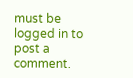must be logged in to post a comment.